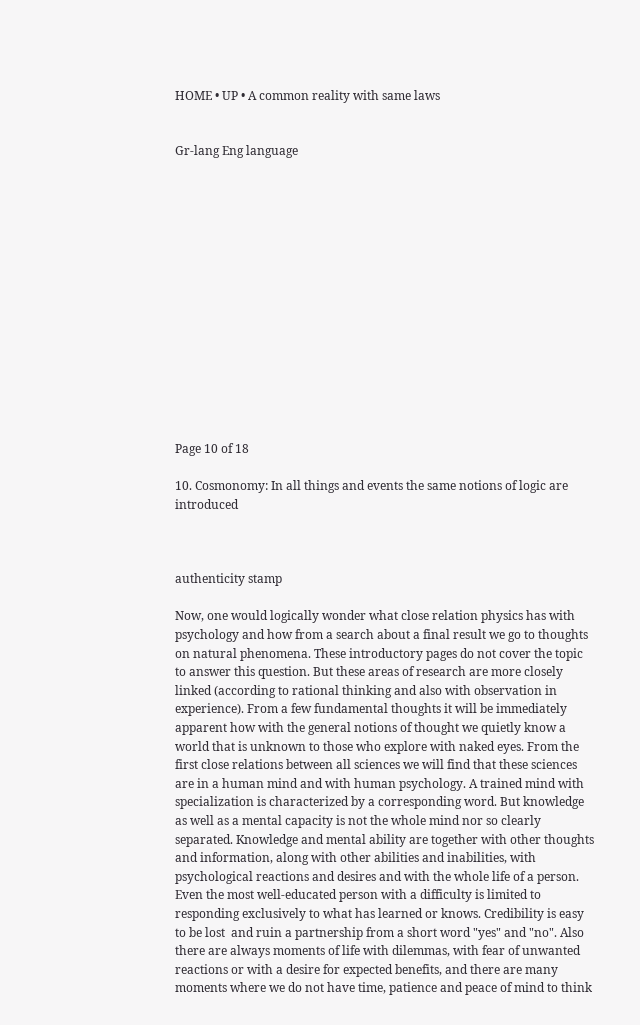HOME • UP • A common reality with same laws


Gr-lang Eng language















Page 10 of 18

10. Cosmonomy: In all things and events the same notions of logic are introduced



authenticity stamp

Now, one would logically wonder what close relation physics has with psychology and how from a search about a final result we go to thoughts on natural phenomena. These introductory pages do not cover the topic to answer this question. But these areas of research are more closely linked (according to rational thinking and also with observation in experience). From a few fundamental thoughts it will be immediately apparent how with the general notions of thought we quietly know a world that is unknown to those who explore with naked eyes. From the first close relations between all sciences we will find that these sciences are in a human mind and with human psychology. A trained mind with specialization is characterized by a corresponding word. But knowledge as well as a mental capacity is not the whole mind nor so clearly separated. Knowledge and mental ability are together with other thoughts and information, along with other abilities and inabilities, with psychological reactions and desires and with the whole life of a person. Even the most well-educated person with a difficulty is limited to responding exclusively to what has learned or knows. Credibility is easy to be lost  and ruin a partnership from a short word "yes" and "no". Also there are always moments of life with dilemmas, with fear of unwanted reactions or with a desire for expected benefits, and there are many moments where we do not have time, patience and peace of mind to think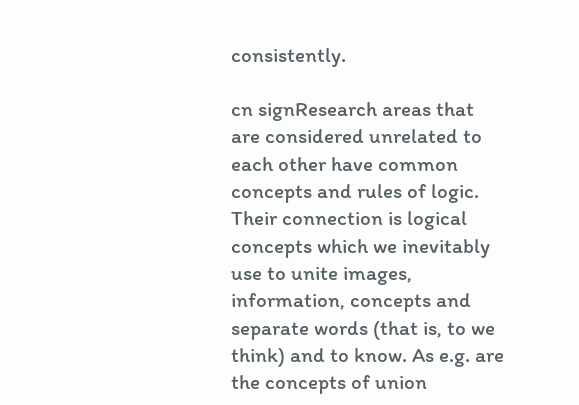consistently.

cn signResearch areas that are considered unrelated to each other have common concepts and rules of logic. Their connection is logical concepts which we inevitably use to unite images, information, concepts and separate words (that is, to we think) and to know. As e.g. are the concepts of union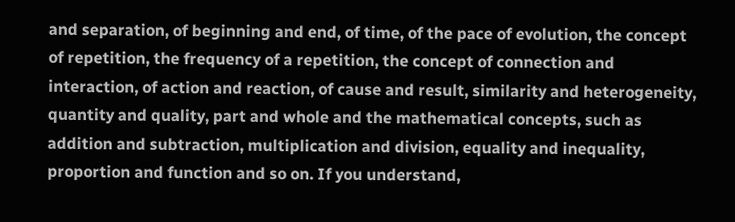and separation, of beginning and end, of time, of the pace of evolution, the concept of repetition, the frequency of a repetition, the concept of connection and interaction, of action and reaction, of cause and result, similarity and heterogeneity, quantity and quality, part and whole and the mathematical concepts, such as addition and subtraction, multiplication and division, equality and inequality, proportion and function and so on. If you understand,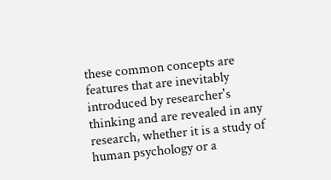these common concepts are features that are inevitably introduced by researcher's thinking and are revealed in any research, whether it is a study of human psychology or a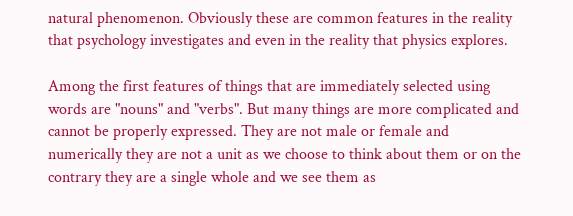natural phenomenon. Obviously these are common features in the reality that psychology investigates and even in the reality that physics explores.

Among the first features of things that are immediately selected using words are "nouns" and "verbs". But many things are more complicated and cannot be properly expressed. They are not male or female and numerically they are not a unit as we choose to think about them or on the contrary they are a single whole and we see them as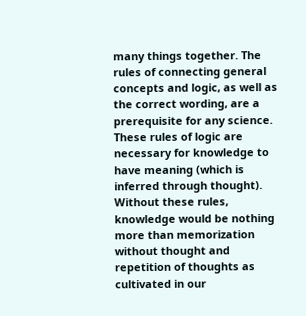many things together. The rules of connecting general concepts and logic, as well as the correct wording, are a prerequisite for any science. These rules of logic are necessary for knowledge to have meaning (which is inferred through thought). Without these rules, knowledge would be nothing more than memorization without thought and repetition of thoughts as cultivated in our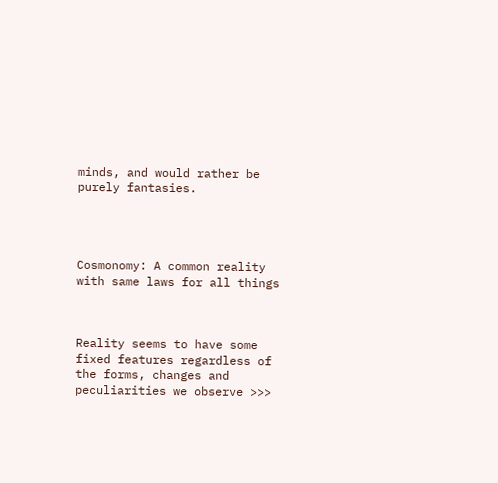minds, and would rather be purely fantasies.




Cosmonomy: A common reality with same laws for all things



Reality seems to have some fixed features regardless of the forms, changes and peculiarities we observe >>>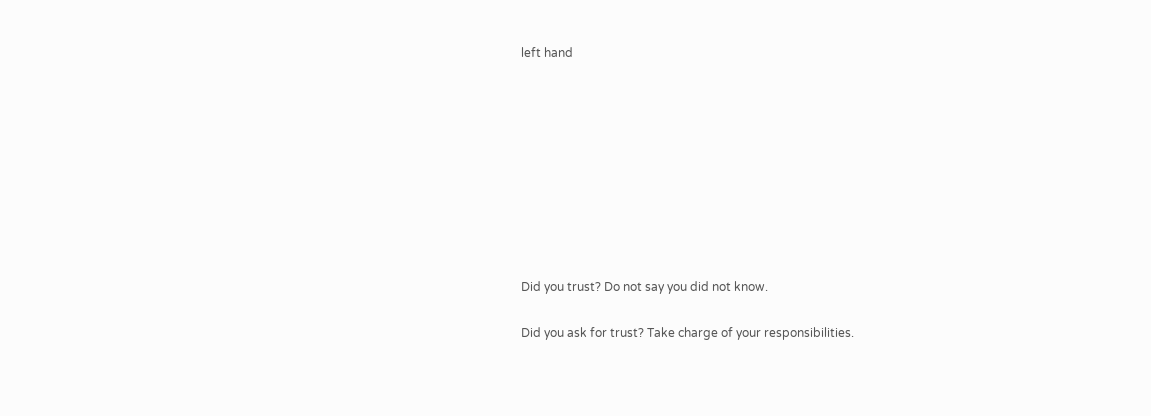left hand









Did you trust? Do not say you did not know.

Did you ask for trust? Take charge of your responsibilities.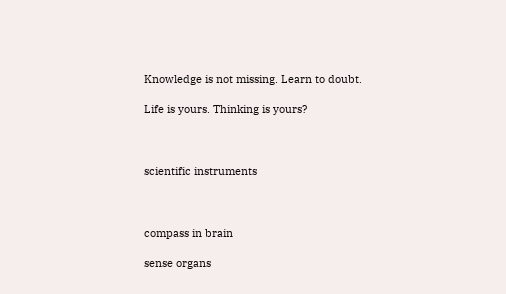Knowledge is not missing. Learn to doubt.

Life is yours. Thinking is yours?



scientific instruments



compass in brain

sense organs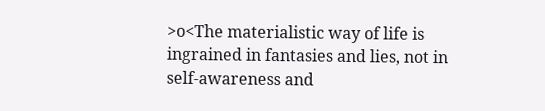>o<The materialistic way of life is ingrained in fantasies and lies, not in self-awareness and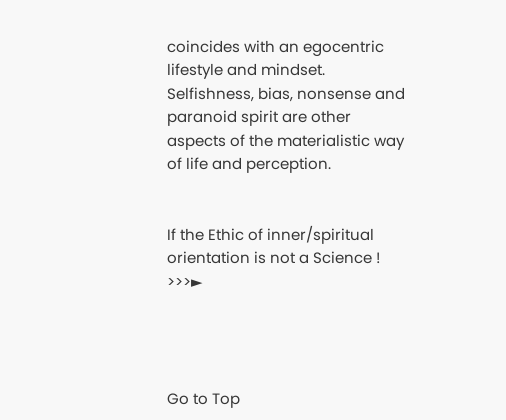coincides with an egocentric lifestyle and mindset. Selfishness, bias, nonsense and paranoid spirit are other aspects of the materialistic way of life and perception.


If the Ethic of inner/spiritual orientation is not a Science ! >>>►




Go to Top